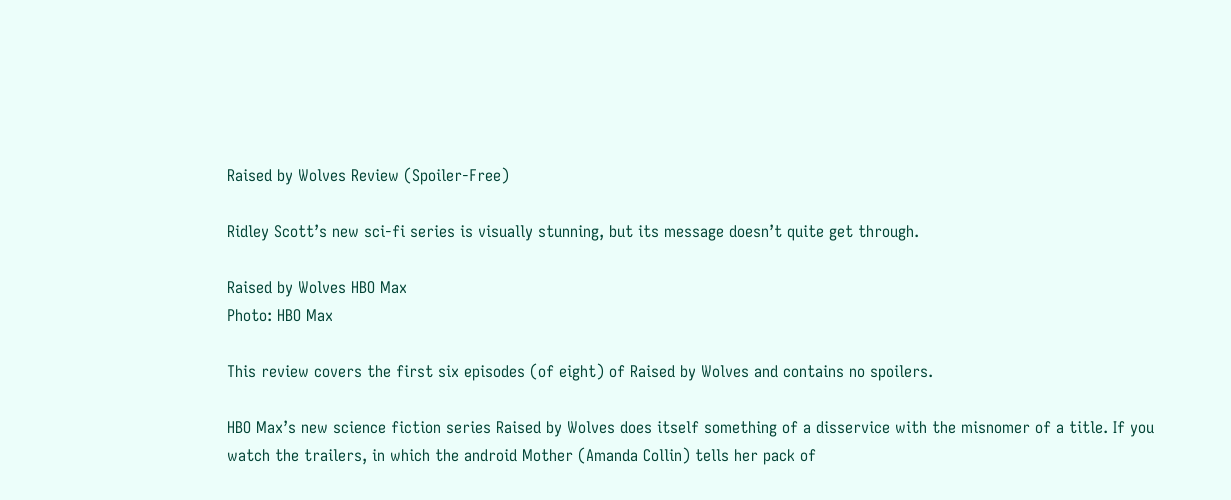Raised by Wolves Review (Spoiler-Free)

Ridley Scott’s new sci-fi series is visually stunning, but its message doesn’t quite get through.

Raised by Wolves HBO Max
Photo: HBO Max

This review covers the first six episodes (of eight) of Raised by Wolves and contains no spoilers.

HBO Max’s new science fiction series Raised by Wolves does itself something of a disservice with the misnomer of a title. If you watch the trailers, in which the android Mother (Amanda Collin) tells her pack of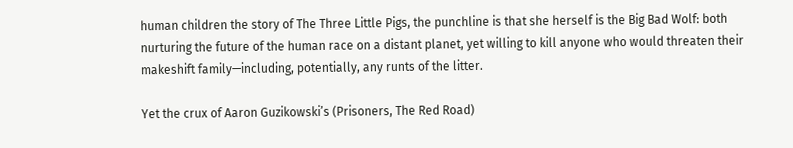human children the story of The Three Little Pigs, the punchline is that she herself is the Big Bad Wolf: both nurturing the future of the human race on a distant planet, yet willing to kill anyone who would threaten their makeshift family—including, potentially, any runts of the litter.

Yet the crux of Aaron Guzikowski’s (Prisoners, The Red Road)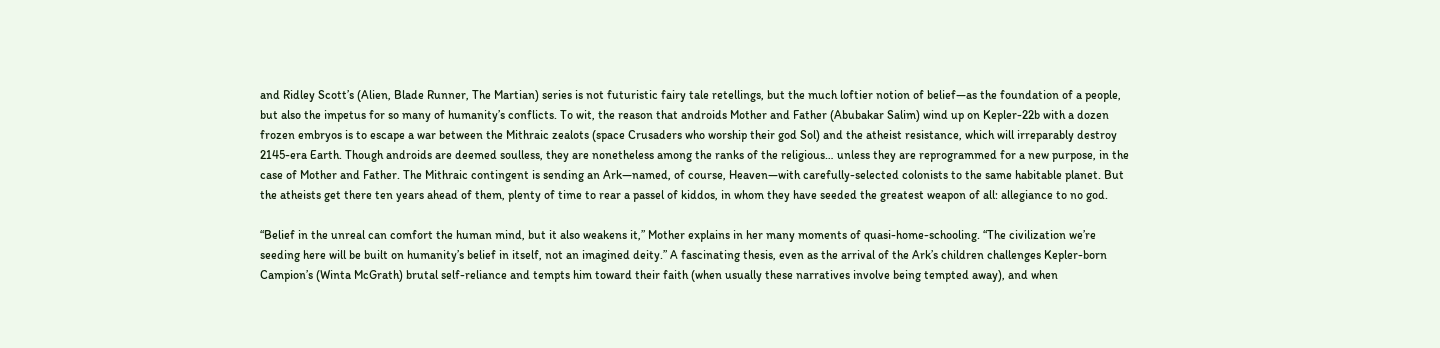and Ridley Scott’s (Alien, Blade Runner, The Martian) series is not futuristic fairy tale retellings, but the much loftier notion of belief—as the foundation of a people, but also the impetus for so many of humanity’s conflicts. To wit, the reason that androids Mother and Father (Abubakar Salim) wind up on Kepler-22b with a dozen frozen embryos is to escape a war between the Mithraic zealots (space Crusaders who worship their god Sol) and the atheist resistance, which will irreparably destroy 2145-era Earth. Though androids are deemed soulless, they are nonetheless among the ranks of the religious… unless they are reprogrammed for a new purpose, in the case of Mother and Father. The Mithraic contingent is sending an Ark—named, of course, Heaven—with carefully-selected colonists to the same habitable planet. But the atheists get there ten years ahead of them, plenty of time to rear a passel of kiddos, in whom they have seeded the greatest weapon of all: allegiance to no god.

“Belief in the unreal can comfort the human mind, but it also weakens it,” Mother explains in her many moments of quasi-home-schooling. “The civilization we’re seeding here will be built on humanity’s belief in itself, not an imagined deity.” A fascinating thesis, even as the arrival of the Ark’s children challenges Kepler-born Campion’s (Winta McGrath) brutal self-reliance and tempts him toward their faith (when usually these narratives involve being tempted away), and when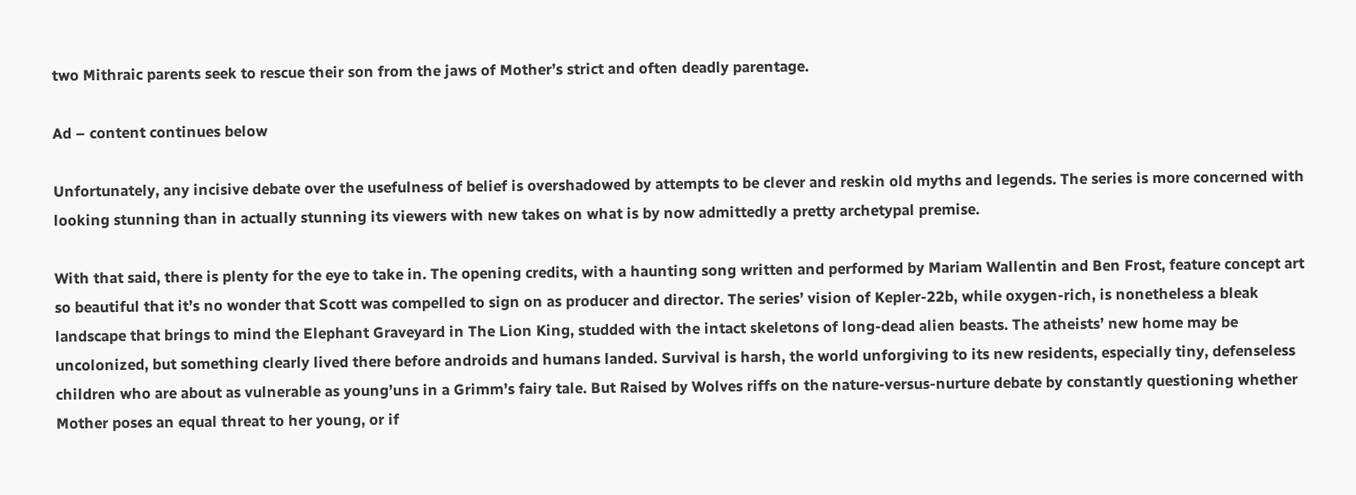two Mithraic parents seek to rescue their son from the jaws of Mother’s strict and often deadly parentage.

Ad – content continues below

Unfortunately, any incisive debate over the usefulness of belief is overshadowed by attempts to be clever and reskin old myths and legends. The series is more concerned with looking stunning than in actually stunning its viewers with new takes on what is by now admittedly a pretty archetypal premise.

With that said, there is plenty for the eye to take in. The opening credits, with a haunting song written and performed by Mariam Wallentin and Ben Frost, feature concept art so beautiful that it’s no wonder that Scott was compelled to sign on as producer and director. The series’ vision of Kepler-22b, while oxygen-rich, is nonetheless a bleak landscape that brings to mind the Elephant Graveyard in The Lion King, studded with the intact skeletons of long-dead alien beasts. The atheists’ new home may be uncolonized, but something clearly lived there before androids and humans landed. Survival is harsh, the world unforgiving to its new residents, especially tiny, defenseless children who are about as vulnerable as young’uns in a Grimm’s fairy tale. But Raised by Wolves riffs on the nature-versus-nurture debate by constantly questioning whether Mother poses an equal threat to her young, or if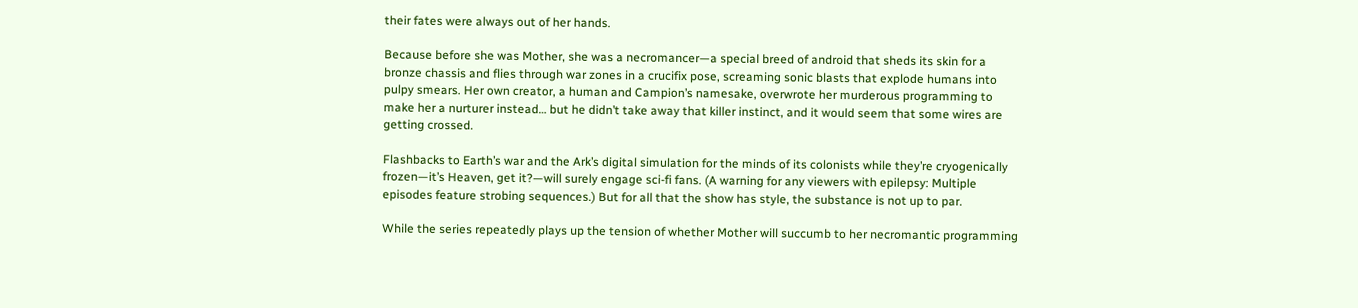their fates were always out of her hands.

Because before she was Mother, she was a necromancer—a special breed of android that sheds its skin for a bronze chassis and flies through war zones in a crucifix pose, screaming sonic blasts that explode humans into pulpy smears. Her own creator, a human and Campion’s namesake, overwrote her murderous programming to make her a nurturer instead… but he didn’t take away that killer instinct, and it would seem that some wires are getting crossed.

Flashbacks to Earth’s war and the Ark’s digital simulation for the minds of its colonists while they’re cryogenically frozen—it’s Heaven, get it?—will surely engage sci-fi fans. (A warning for any viewers with epilepsy: Multiple episodes feature strobing sequences.) But for all that the show has style, the substance is not up to par.

While the series repeatedly plays up the tension of whether Mother will succumb to her necromantic programming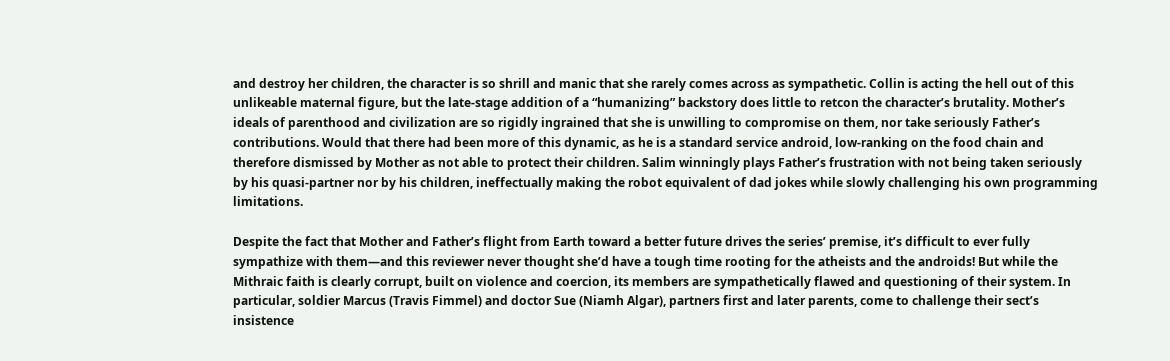and destroy her children, the character is so shrill and manic that she rarely comes across as sympathetic. Collin is acting the hell out of this unlikeable maternal figure, but the late-stage addition of a “humanizing” backstory does little to retcon the character’s brutality. Mother’s ideals of parenthood and civilization are so rigidly ingrained that she is unwilling to compromise on them, nor take seriously Father’s contributions. Would that there had been more of this dynamic, as he is a standard service android, low-ranking on the food chain and therefore dismissed by Mother as not able to protect their children. Salim winningly plays Father’s frustration with not being taken seriously by his quasi-partner nor by his children, ineffectually making the robot equivalent of dad jokes while slowly challenging his own programming limitations.

Despite the fact that Mother and Father’s flight from Earth toward a better future drives the series’ premise, it’s difficult to ever fully sympathize with them—and this reviewer never thought she’d have a tough time rooting for the atheists and the androids! But while the Mithraic faith is clearly corrupt, built on violence and coercion, its members are sympathetically flawed and questioning of their system. In particular, soldier Marcus (Travis Fimmel) and doctor Sue (Niamh Algar), partners first and later parents, come to challenge their sect’s insistence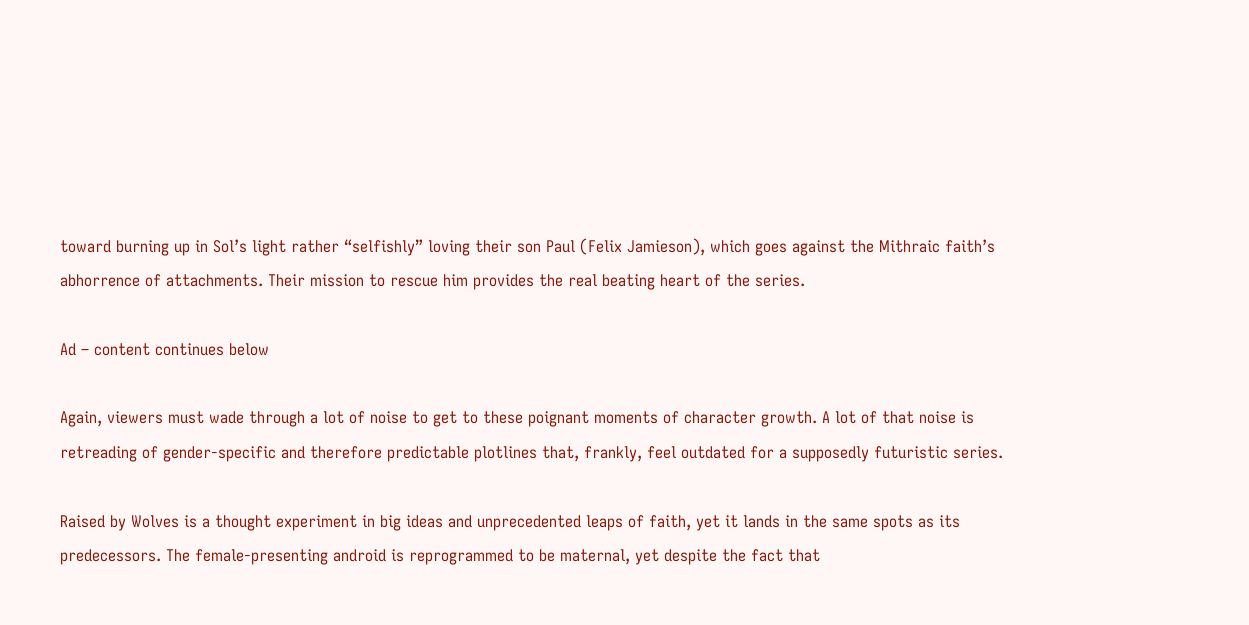toward burning up in Sol’s light rather “selfishly” loving their son Paul (Felix Jamieson), which goes against the Mithraic faith’s abhorrence of attachments. Their mission to rescue him provides the real beating heart of the series.

Ad – content continues below

Again, viewers must wade through a lot of noise to get to these poignant moments of character growth. A lot of that noise is retreading of gender-specific and therefore predictable plotlines that, frankly, feel outdated for a supposedly futuristic series.

Raised by Wolves is a thought experiment in big ideas and unprecedented leaps of faith, yet it lands in the same spots as its predecessors. The female-presenting android is reprogrammed to be maternal, yet despite the fact that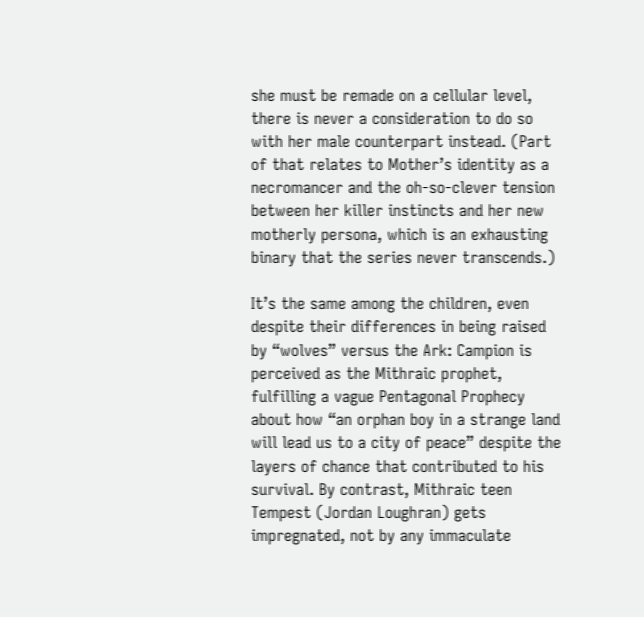she must be remade on a cellular level, there is never a consideration to do so with her male counterpart instead. (Part of that relates to Mother’s identity as a necromancer and the oh-so-clever tension between her killer instincts and her new motherly persona, which is an exhausting binary that the series never transcends.)

It’s the same among the children, even despite their differences in being raised by “wolves” versus the Ark: Campion is perceived as the Mithraic prophet, fulfilling a vague Pentagonal Prophecy about how “an orphan boy in a strange land will lead us to a city of peace” despite the layers of chance that contributed to his survival. By contrast, Mithraic teen Tempest (Jordan Loughran) gets impregnated, not by any immaculate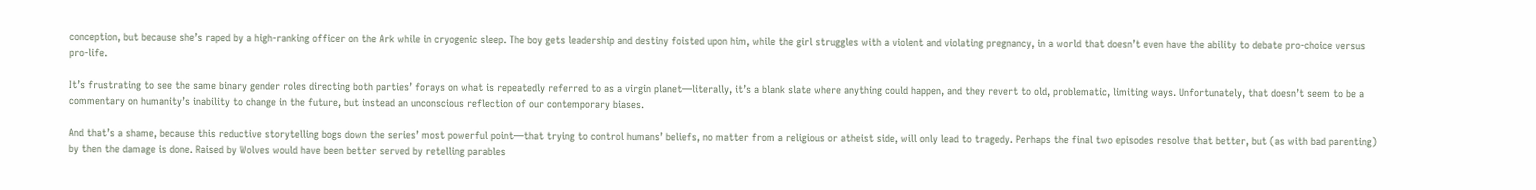conception, but because she’s raped by a high-ranking officer on the Ark while in cryogenic sleep. The boy gets leadership and destiny foisted upon him, while the girl struggles with a violent and violating pregnancy, in a world that doesn’t even have the ability to debate pro-choice versus pro-life.

It’s frustrating to see the same binary gender roles directing both parties’ forays on what is repeatedly referred to as a virgin planet—literally, it’s a blank slate where anything could happen, and they revert to old, problematic, limiting ways. Unfortunately, that doesn’t seem to be a commentary on humanity’s inability to change in the future, but instead an unconscious reflection of our contemporary biases.

And that’s a shame, because this reductive storytelling bogs down the series’ most powerful point—that trying to control humans’ beliefs, no matter from a religious or atheist side, will only lead to tragedy. Perhaps the final two episodes resolve that better, but (as with bad parenting) by then the damage is done. Raised by Wolves would have been better served by retelling parables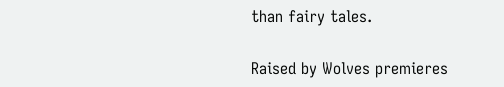than fairy tales.

Raised by Wolves premieres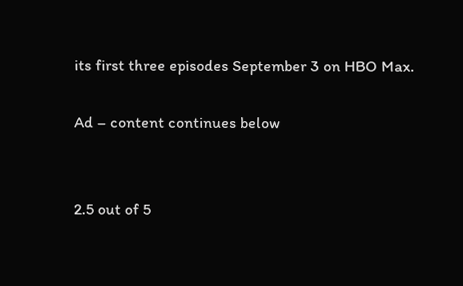its first three episodes September 3 on HBO Max.

Ad – content continues below


2.5 out of 5